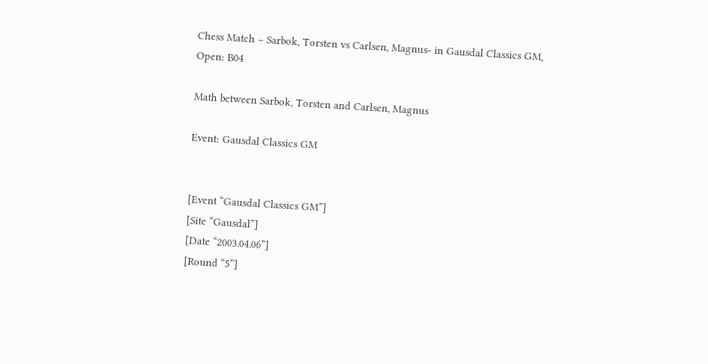Chess Match – Sarbok, Torsten vs Carlsen, Magnus- in Gausdal Classics GM, Open: B04

Math between Sarbok, Torsten and Carlsen, Magnus

Event: Gausdal Classics GM


[Event “Gausdal Classics GM”]
[Site “Gausdal”]
[Date “2003.04.06”]
[Round “5”]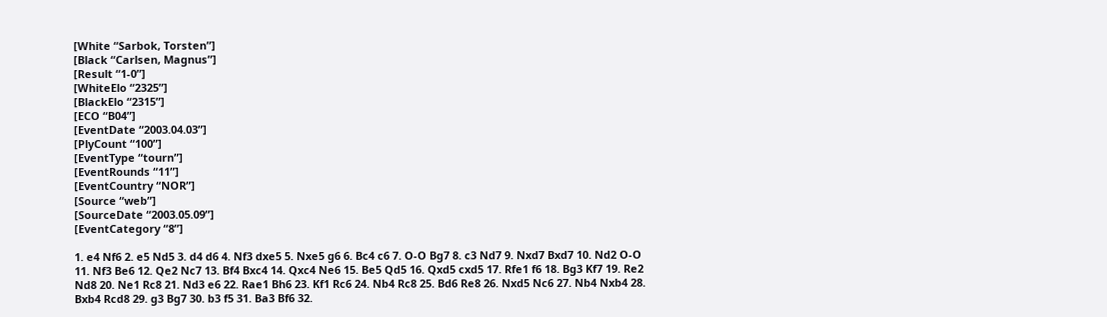[White “Sarbok, Torsten”]
[Black “Carlsen, Magnus”]
[Result “1-0”]
[WhiteElo “2325”]
[BlackElo “2315”]
[ECO “B04”]
[EventDate “2003.04.03”]
[PlyCount “100”]
[EventType “tourn”]
[EventRounds “11”]
[EventCountry “NOR”]
[Source “web”]
[SourceDate “2003.05.09”]
[EventCategory “8”]

1. e4 Nf6 2. e5 Nd5 3. d4 d6 4. Nf3 dxe5 5. Nxe5 g6 6. Bc4 c6 7. O-O Bg7 8. c3 Nd7 9. Nxd7 Bxd7 10. Nd2 O-O 11. Nf3 Be6 12. Qe2 Nc7 13. Bf4 Bxc4 14. Qxc4 Ne6 15. Be5 Qd5 16. Qxd5 cxd5 17. Rfe1 f6 18. Bg3 Kf7 19. Re2 Nd8 20. Ne1 Rc8 21. Nd3 e6 22. Rae1 Bh6 23. Kf1 Rc6 24. Nb4 Rc8 25. Bd6 Re8 26. Nxd5 Nc6 27. Nb4 Nxb4 28. Bxb4 Rcd8 29. g3 Bg7 30. b3 f5 31. Ba3 Bf6 32.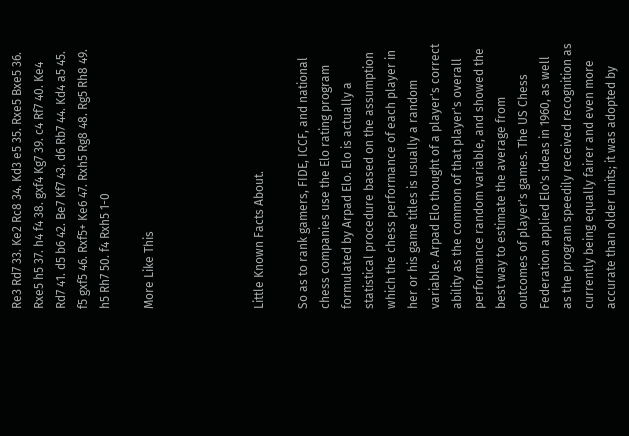Re3 Rd7 33. Ke2 Rc8 34. Kd3 e5 35. Rxe5 Bxe5 36. Rxe5 h5 37. h4 f4 38. gxf4 Kg7 39. c4 Rf7 40. Ke4 Rd7 41. d5 b6 42. Be7 Kf7 43. d6 Rb7 44. Kd4 a5 45. f5 gxf5 46. Rxf5+ Ke6 47. Rxh5 Rg8 48. Rg5 Rh8 49. h5 Rh7 50. f4 Rxh5 1-0

More Like This




Little Known Facts About.

So as to rank gamers, FIDE, ICCF, and national chess companies use the Elo rating program formulated by Arpad Elo. Elo is actually a statistical procedure based on the assumption which the chess performance of each player in her or his game titles is usually a random variable. Arpad Elo thought of a player's correct ability as the common of that player's overall performance random variable, and showed the best way to estimate the average from outcomes of player's games. The US Chess Federation applied Elo's ideas in 1960, as well as the program speedily received recognition as currently being equally fairer and even more accurate than older units; it was adopted by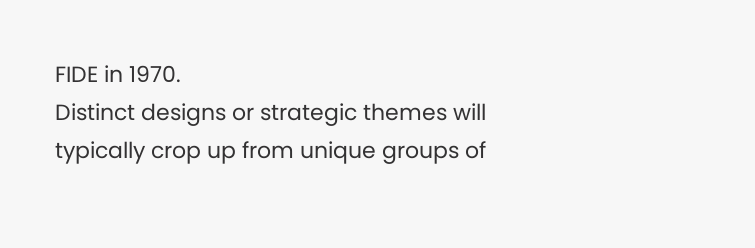FIDE in 1970.
Distinct designs or strategic themes will typically crop up from unique groups of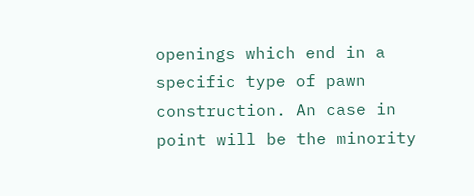openings which end in a specific type of pawn construction. An case in point will be the minority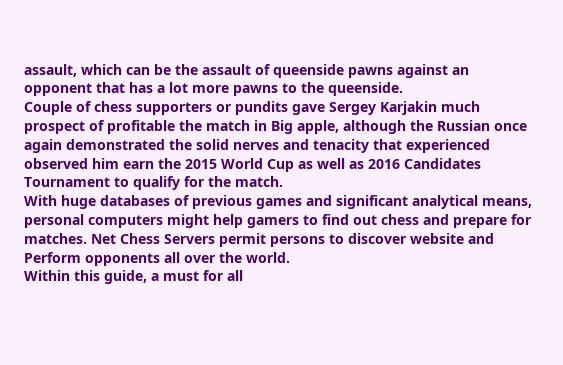assault, which can be the assault of queenside pawns against an opponent that has a lot more pawns to the queenside.
Couple of chess supporters or pundits gave Sergey Karjakin much prospect of profitable the match in Big apple, although the Russian once again demonstrated the solid nerves and tenacity that experienced observed him earn the 2015 World Cup as well as 2016 Candidates Tournament to qualify for the match.
With huge databases of previous games and significant analytical means, personal computers might help gamers to find out chess and prepare for matches. Net Chess Servers permit persons to discover website and Perform opponents all over the world.
Within this guide, a must for all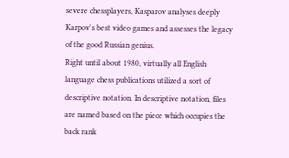severe chessplayers, Kasparov analyses deeply Karpov's best video games and assesses the legacy of the good Russian genius.
Right until about 1980, virtually all English language chess publications utilized a sort of descriptive notation. In descriptive notation, files are named based on the piece which occupies the back rank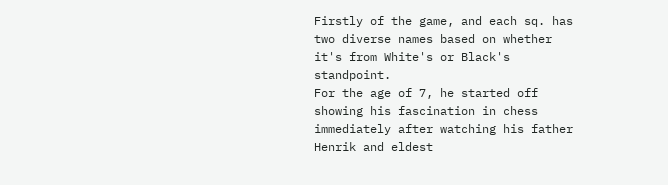Firstly of the game, and each sq. has two diverse names based on whether it's from White's or Black's standpoint.
For the age of 7, he started off showing his fascination in chess immediately after watching his father Henrik and eldest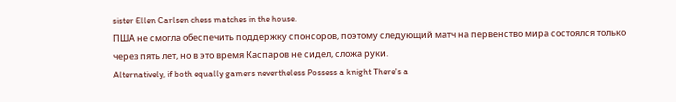sister Ellen Carlsen chess matches in the house.
ПША не смогла обеспечить поддержку спонсоров, поэтому следующий матч на первенство мира состоялся только через пять лет, но в это время Каспаров не сидел, сложа руки.
Alternatively, if both equally gamers nevertheless Possess a knight There's a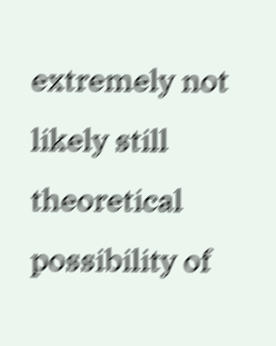extremely not likely still theoretical possibility of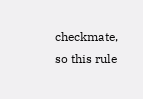checkmate, so this rule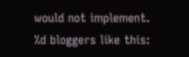would not implement.
%d bloggers like this: